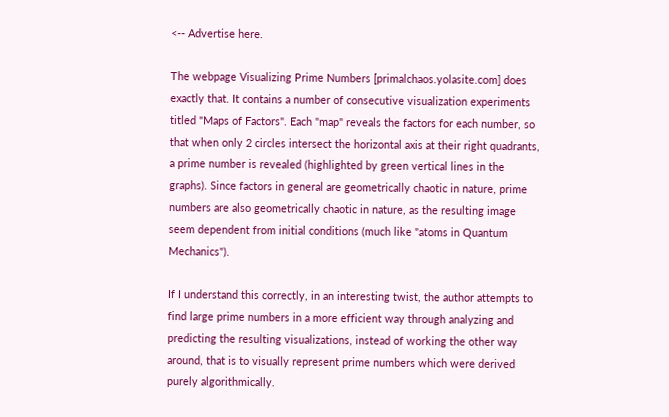<-- Advertise here.

The webpage Visualizing Prime Numbers [primalchaos.yolasite.com] does exactly that. It contains a number of consecutive visualization experiments titled "Maps of Factors". Each "map" reveals the factors for each number, so that when only 2 circles intersect the horizontal axis at their right quadrants, a prime number is revealed (highlighted by green vertical lines in the graphs). Since factors in general are geometrically chaotic in nature, prime numbers are also geometrically chaotic in nature, as the resulting image seem dependent from initial conditions (much like "atoms in Quantum Mechanics").

If I understand this correctly, in an interesting twist, the author attempts to find large prime numbers in a more efficient way through analyzing and predicting the resulting visualizations, instead of working the other way around, that is to visually represent prime numbers which were derived purely algorithmically.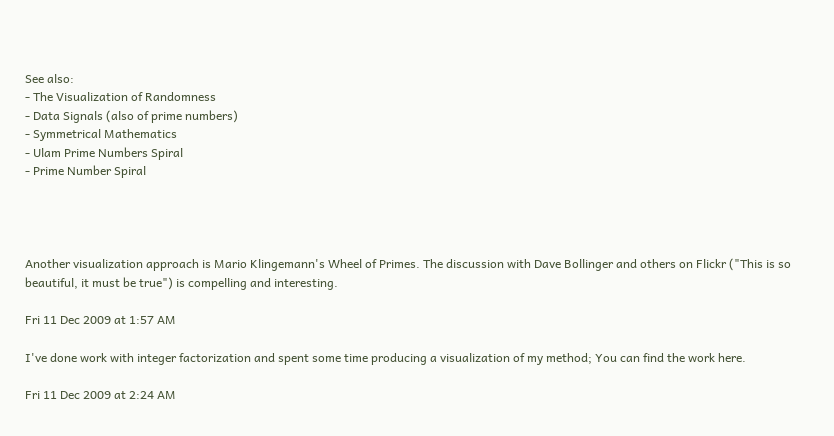See also:
- The Visualization of Randomness
- Data Signals (also of prime numbers)
- Symmetrical Mathematics
- Ulam Prime Numbers Spiral
- Prime Number Spiral




Another visualization approach is Mario Klingemann's Wheel of Primes. The discussion with Dave Bollinger and others on Flickr ("This is so beautiful, it must be true") is compelling and interesting.

Fri 11 Dec 2009 at 1:57 AM

I've done work with integer factorization and spent some time producing a visualization of my method; You can find the work here.

Fri 11 Dec 2009 at 2:24 AM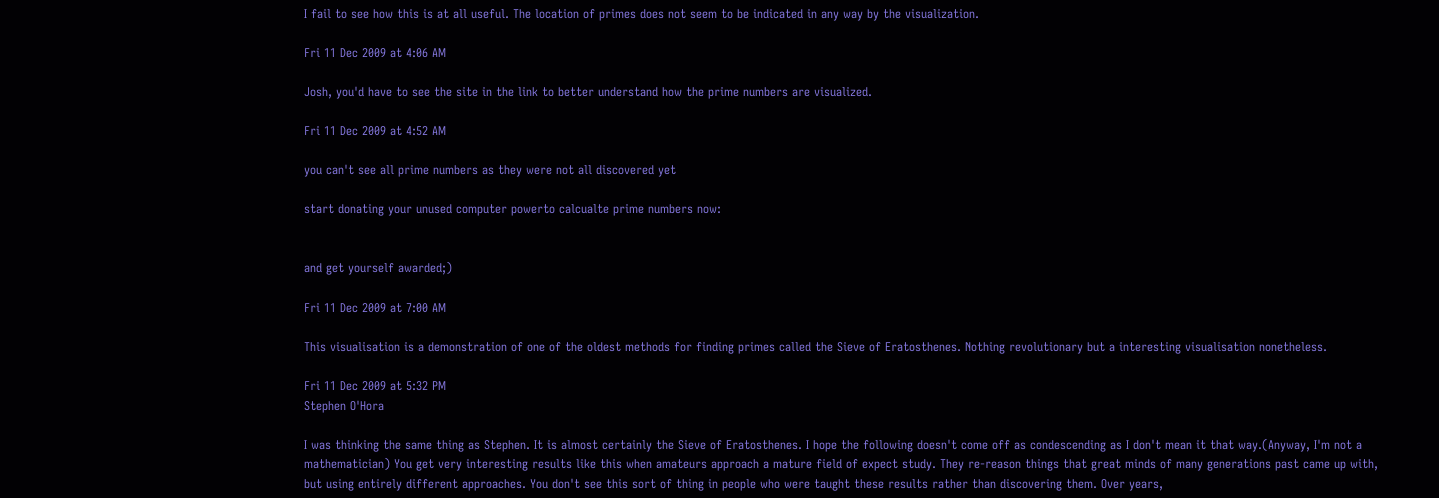I fail to see how this is at all useful. The location of primes does not seem to be indicated in any way by the visualization.

Fri 11 Dec 2009 at 4:06 AM

Josh, you'd have to see the site in the link to better understand how the prime numbers are visualized.

Fri 11 Dec 2009 at 4:52 AM

you can't see all prime numbers as they were not all discovered yet

start donating your unused computer powerto calcualte prime numbers now:


and get yourself awarded;)

Fri 11 Dec 2009 at 7:00 AM

This visualisation is a demonstration of one of the oldest methods for finding primes called the Sieve of Eratosthenes. Nothing revolutionary but a interesting visualisation nonetheless.

Fri 11 Dec 2009 at 5:32 PM
Stephen O'Hora

I was thinking the same thing as Stephen. It is almost certainly the Sieve of Eratosthenes. I hope the following doesn't come off as condescending as I don't mean it that way.(Anyway, I'm not a mathematician) You get very interesting results like this when amateurs approach a mature field of expect study. They re-reason things that great minds of many generations past came up with, but using entirely different approaches. You don't see this sort of thing in people who were taught these results rather than discovering them. Over years,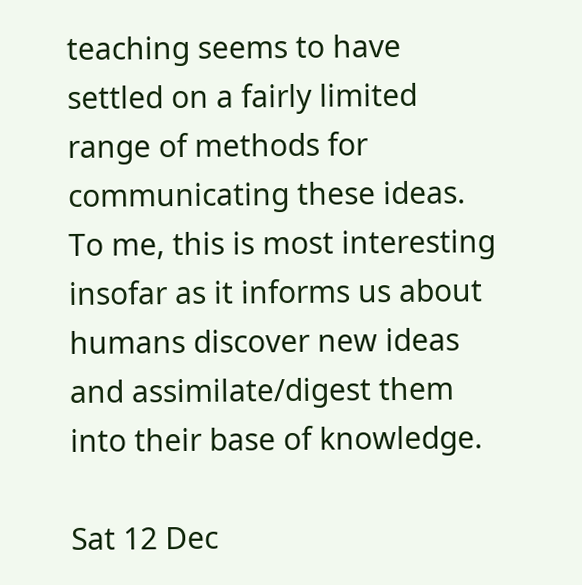teaching seems to have settled on a fairly limited range of methods for communicating these ideas. To me, this is most interesting insofar as it informs us about humans discover new ideas and assimilate/digest them into their base of knowledge.

Sat 12 Dec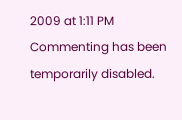2009 at 1:11 PM
Commenting has been temporarily disabled.